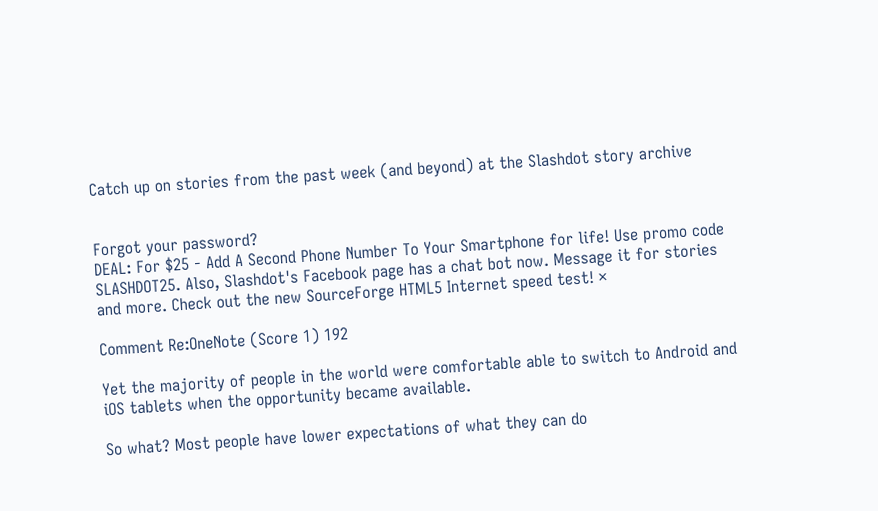Catch up on stories from the past week (and beyond) at the Slashdot story archive


Forgot your password?
DEAL: For $25 - Add A Second Phone Number To Your Smartphone for life! Use promo code SLASHDOT25. Also, Slashdot's Facebook page has a chat bot now. Message it for stories and more. Check out the new SourceForge HTML5 Internet speed test! ×

Comment Re:OneNote (Score 1) 192

Yet the majority of people in the world were comfortable able to switch to Android and iOS tablets when the opportunity became available.

So what? Most people have lower expectations of what they can do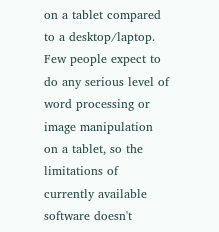on a tablet compared to a desktop/laptop. Few people expect to do any serious level of word processing or image manipulation on a tablet, so the limitations of currently available software doesn't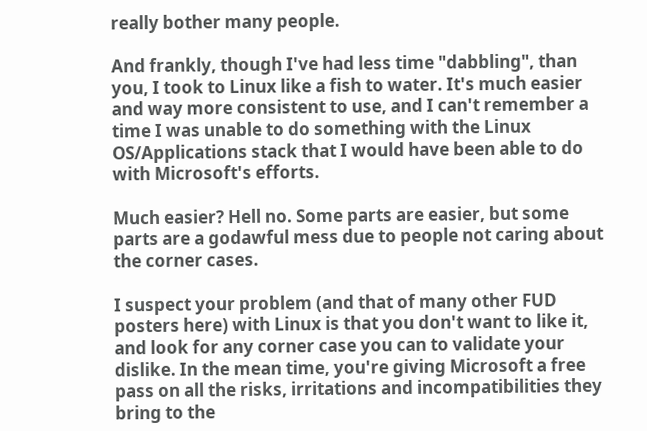really bother many people.

And frankly, though I've had less time "dabbling", than you, I took to Linux like a fish to water. It's much easier and way more consistent to use, and I can't remember a time I was unable to do something with the Linux OS/Applications stack that I would have been able to do with Microsoft's efforts.

Much easier? Hell no. Some parts are easier, but some parts are a godawful mess due to people not caring about the corner cases.

I suspect your problem (and that of many other FUD posters here) with Linux is that you don't want to like it, and look for any corner case you can to validate your dislike. In the mean time, you're giving Microsoft a free pass on all the risks, irritations and incompatibilities they bring to the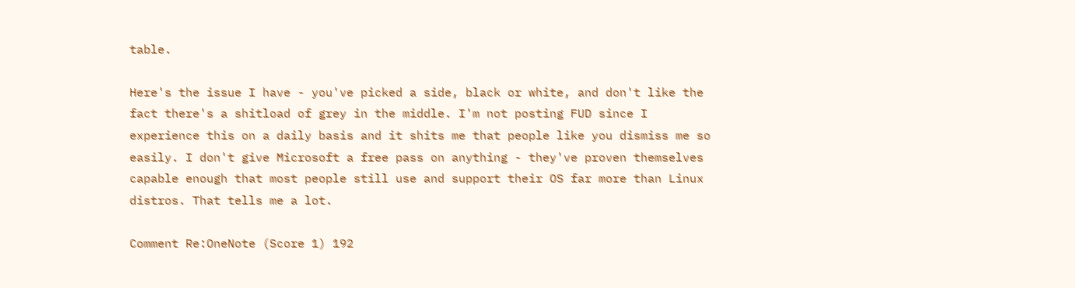table.

Here's the issue I have - you've picked a side, black or white, and don't like the fact there's a shitload of grey in the middle. I'm not posting FUD since I experience this on a daily basis and it shits me that people like you dismiss me so easily. I don't give Microsoft a free pass on anything - they've proven themselves capable enough that most people still use and support their OS far more than Linux distros. That tells me a lot.

Comment Re:OneNote (Score 1) 192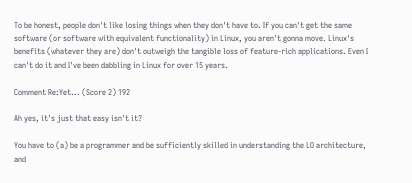To be honest, people don't like losing things when they don't have to. If you can't get the same software (or software with equivalent functionality) in Linux, you aren't gonna move. Linux's benefits (whatever they are) don't outweigh the tangible loss of feature-rich applications. Even I can't do it and I've been dabbling in Linux for over 15 years.

Comment Re:Yet... (Score 2) 192

Ah yes, it's just that easy isn't it?

You have to (a) be a programmer and be sufficiently skilled in understanding the LO architecture, and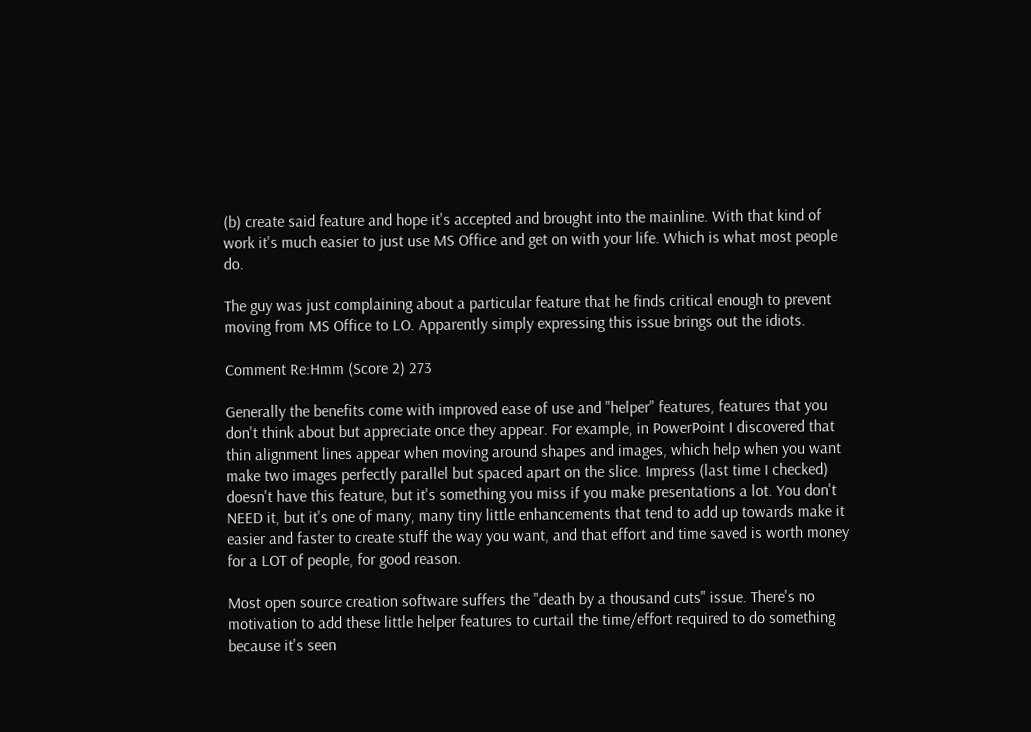(b) create said feature and hope it's accepted and brought into the mainline. With that kind of work it's much easier to just use MS Office and get on with your life. Which is what most people do.

The guy was just complaining about a particular feature that he finds critical enough to prevent moving from MS Office to LO. Apparently simply expressing this issue brings out the idiots.

Comment Re:Hmm (Score 2) 273

Generally the benefits come with improved ease of use and "helper" features, features that you don't think about but appreciate once they appear. For example, in PowerPoint I discovered that thin alignment lines appear when moving around shapes and images, which help when you want make two images perfectly parallel but spaced apart on the slice. Impress (last time I checked) doesn't have this feature, but it's something you miss if you make presentations a lot. You don't NEED it, but it's one of many, many tiny little enhancements that tend to add up towards make it easier and faster to create stuff the way you want, and that effort and time saved is worth money for a LOT of people, for good reason.

Most open source creation software suffers the "death by a thousand cuts" issue. There's no motivation to add these little helper features to curtail the time/effort required to do something because it's seen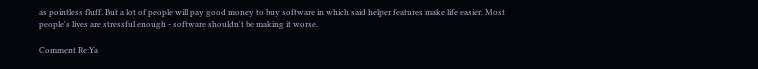as pointless fluff. But a lot of people will pay good money to buy software in which said helper features make life easier. Most people's lives are stressful enough - software shouldn't be making it worse.

Comment Re:Ya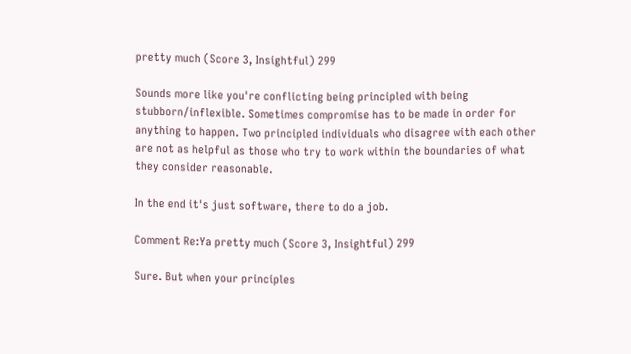pretty much (Score 3, Insightful) 299

Sounds more like you're conflicting being principled with being stubborn/inflexible. Sometimes compromise has to be made in order for anything to happen. Two principled individuals who disagree with each other are not as helpful as those who try to work within the boundaries of what they consider reasonable.

In the end it's just software, there to do a job.

Comment Re:Ya pretty much (Score 3, Insightful) 299

Sure. But when your principles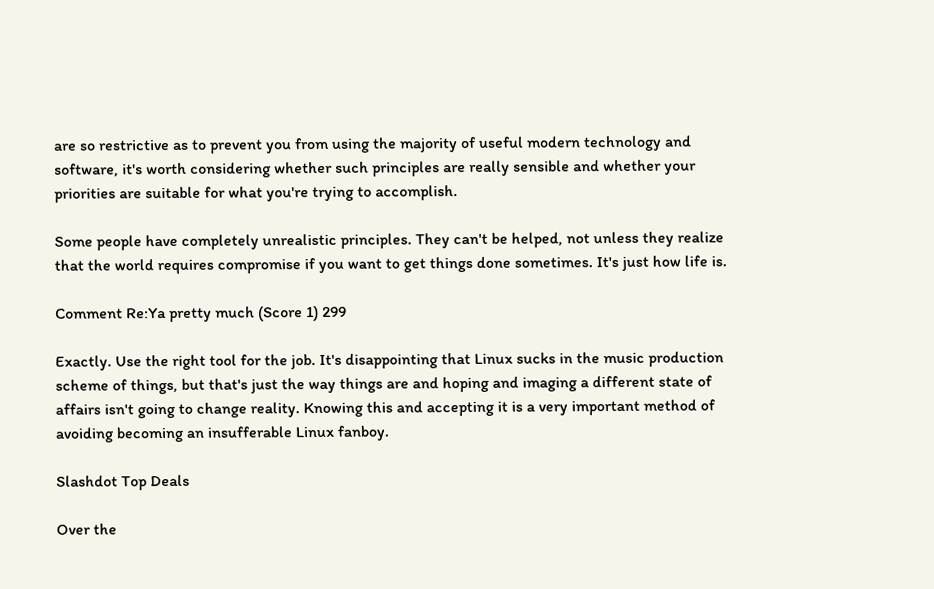are so restrictive as to prevent you from using the majority of useful modern technology and software, it's worth considering whether such principles are really sensible and whether your priorities are suitable for what you're trying to accomplish.

Some people have completely unrealistic principles. They can't be helped, not unless they realize that the world requires compromise if you want to get things done sometimes. It's just how life is.

Comment Re:Ya pretty much (Score 1) 299

Exactly. Use the right tool for the job. It's disappointing that Linux sucks in the music production scheme of things, but that's just the way things are and hoping and imaging a different state of affairs isn't going to change reality. Knowing this and accepting it is a very important method of avoiding becoming an insufferable Linux fanboy.

Slashdot Top Deals

Over the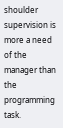shoulder supervision is more a need of the manager than the programming task.